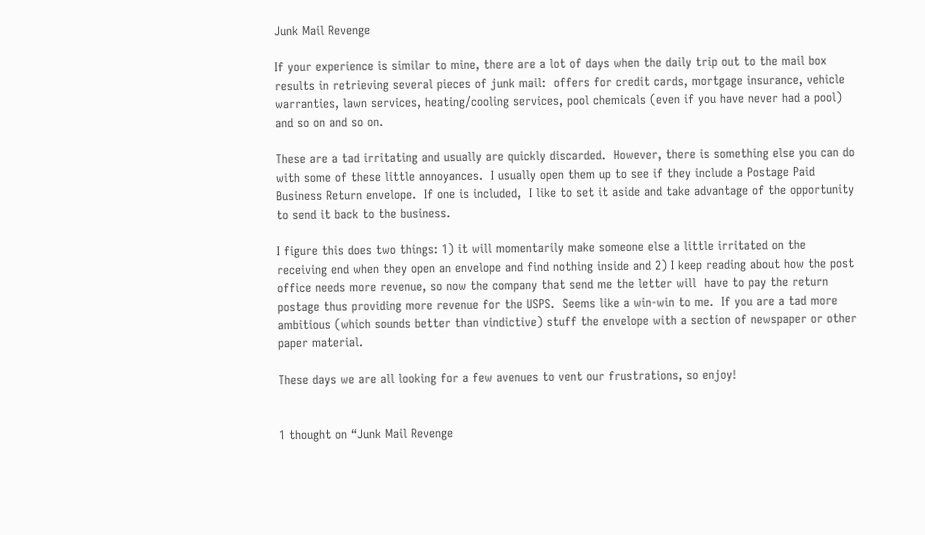Junk Mail Revenge

If your experience is similar to mine, there are a lot of days when the daily trip out to the mail box results in retrieving several pieces of junk mail:  offers for credit cards, mortgage insurance, vehicle warranties, lawn services, heating/cooling services, pool chemicals (even if you have never had a pool) and so on and so on.

These are a tad irritating and usually are quickly discarded.  However, there is something else you can do with some of these little annoyances.  I usually open them up to see if they include a Postage Paid Business Return envelope.  If one is included,  I like to set it aside and take advantage of the opportunity to send it back to the business.

I figure this does two things: 1) it will momentarily make someone else a little irritated on the receiving end when they open an envelope and find nothing inside and 2) I keep reading about how the post office needs more revenue, so now the company that send me the letter will  have to pay the return postage thus providing more revenue for the USPS.  Seems like a win-win to me.  If you are a tad more ambitious (which sounds better than vindictive) stuff the envelope with a section of newspaper or other paper material.

These days we are all looking for a few avenues to vent our frustrations, so enjoy!


1 thought on “Junk Mail Revenge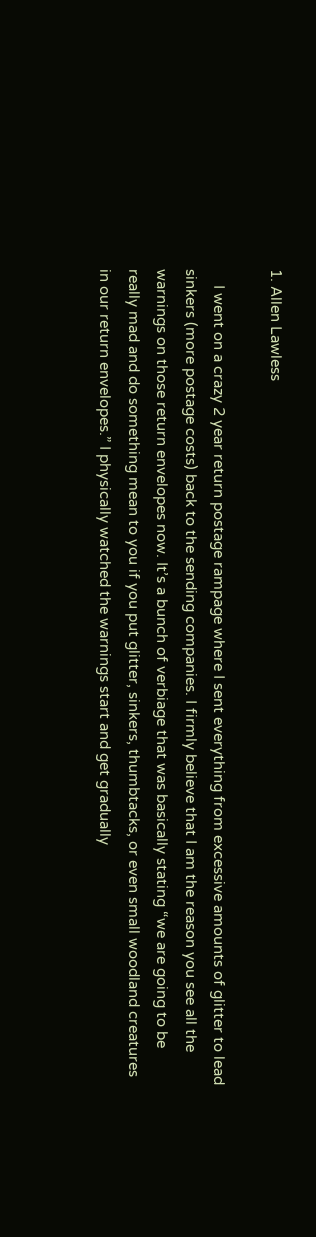1. Allen Lawless

    I went on a crazy 2 year return postage rampage where I sent everything from excessive amounts of glitter to lead sinkers (more postage costs) back to the sending companies. I firmly believe that I am the reason you see all the warnings on those return envelopes now. It’s a bunch of verbiage that was basically stating “we are going to be really mad and do something mean to you if you put glitter, sinkers, thumbtacks, or even small woodland creatures in our return envelopes.” I physically watched the warnings start and get gradually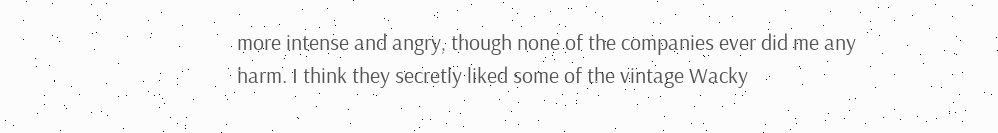more intense and angry, though none of the companies ever did me any harm. I think they secretly liked some of the vintage Wacky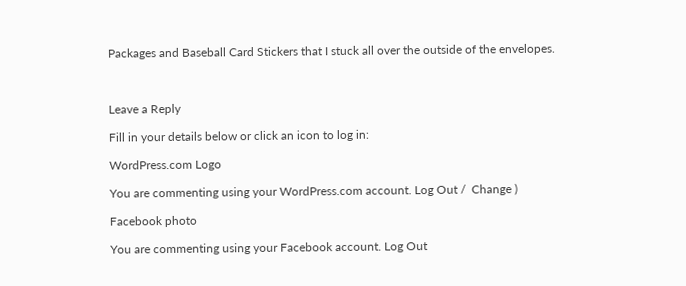Packages and Baseball Card Stickers that I stuck all over the outside of the envelopes.



Leave a Reply

Fill in your details below or click an icon to log in:

WordPress.com Logo

You are commenting using your WordPress.com account. Log Out /  Change )

Facebook photo

You are commenting using your Facebook account. Log Out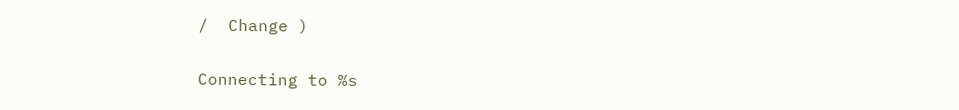/  Change )

Connecting to %s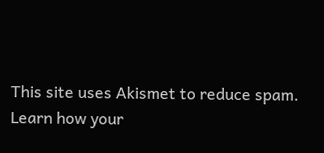This site uses Akismet to reduce spam. Learn how your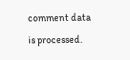comment data is processed.